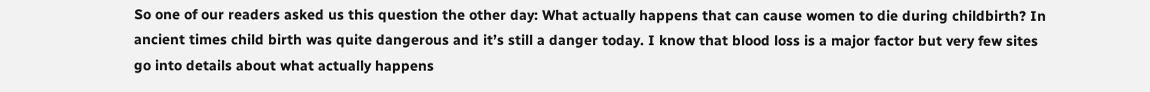So one of our readers asked us this question the other day: What actually happens that can cause women to die during childbirth? In ancient times child birth was quite dangerous and it’s still a danger today. I know that blood loss is a major factor but very few sites go into details about what actually happens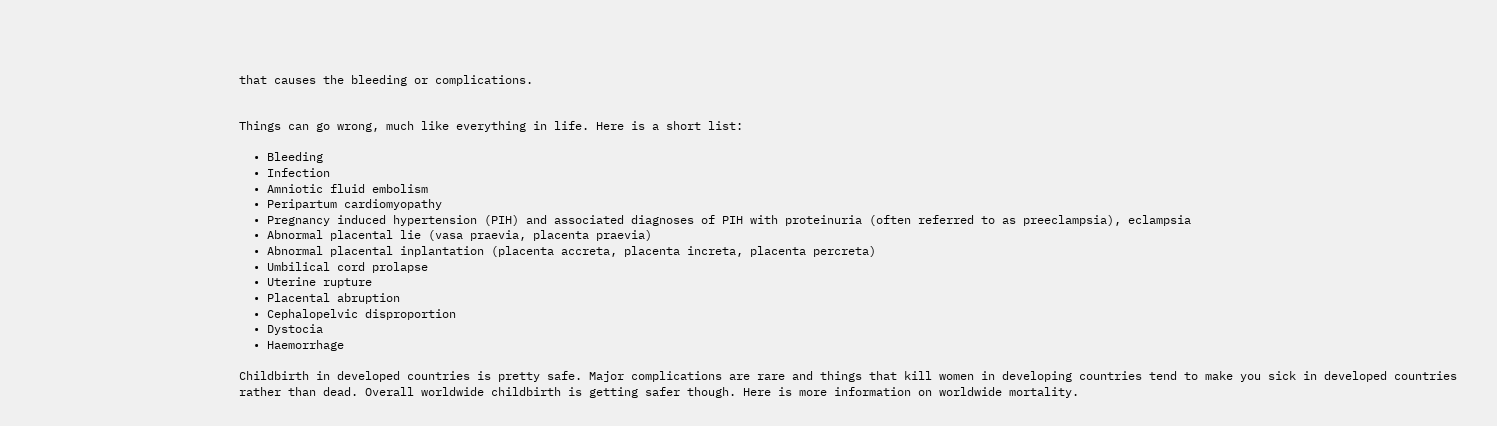that causes the bleeding or complications.


Things can go wrong, much like everything in life. Here is a short list:

  • Bleeding
  • Infection
  • Amniotic fluid embolism
  • Peripartum cardiomyopathy
  • Pregnancy induced hypertension (PIH) and associated diagnoses of PIH with proteinuria (often referred to as preeclampsia), eclampsia
  • Abnormal placental lie (vasa praevia, placenta praevia)
  • Abnormal placental inplantation (placenta accreta, placenta increta, placenta percreta)
  • Umbilical cord prolapse
  • Uterine rupture
  • Placental abruption
  • Cephalopelvic disproportion
  • Dystocia
  • Haemorrhage

Childbirth in developed countries is pretty safe. Major complications are rare and things that kill women in developing countries tend to make you sick in developed countries rather than dead. Overall worldwide childbirth is getting safer though. Here is more information on worldwide mortality.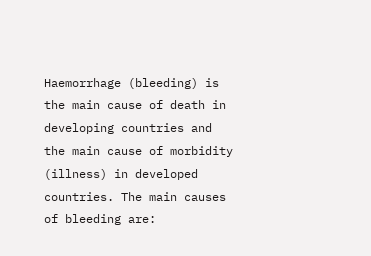Haemorrhage (bleeding) is the main cause of death in developing countries and the main cause of morbidity (illness) in developed countries. The main causes of bleeding are: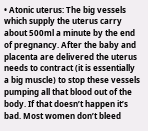• Atonic uterus: The big vessels which supply the uterus carry about 500ml a minute by the end of pregnancy. After the baby and placenta are delivered the uterus needs to contract (it is essentially a big muscle) to stop these vessels pumping all that blood out of the body. If that doesn’t happen it’s bad. Most women don’t bleed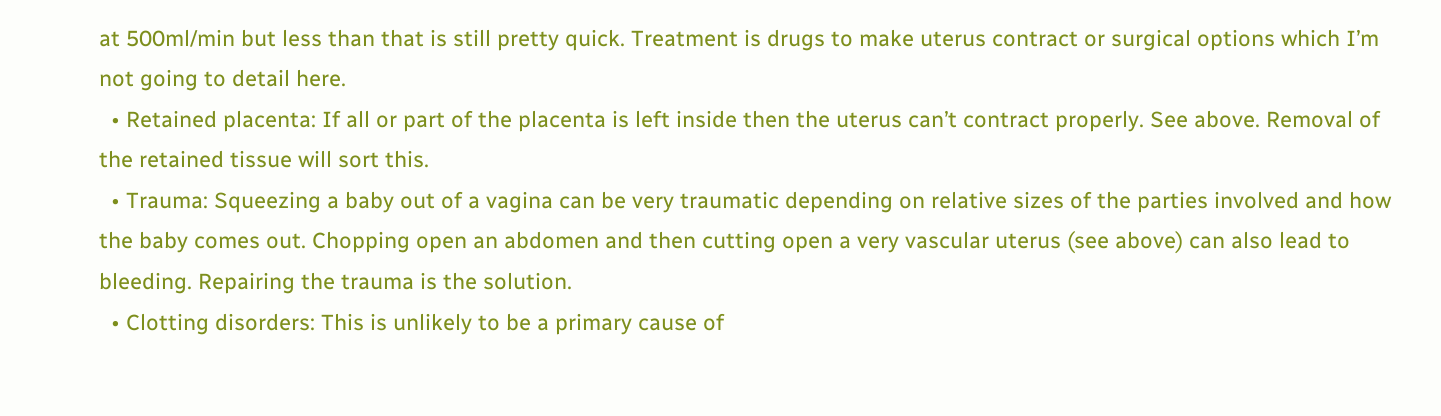at 500ml/min but less than that is still pretty quick. Treatment is drugs to make uterus contract or surgical options which I’m not going to detail here.
  • Retained placenta: If all or part of the placenta is left inside then the uterus can’t contract properly. See above. Removal of the retained tissue will sort this.
  • Trauma: Squeezing a baby out of a vagina can be very traumatic depending on relative sizes of the parties involved and how the baby comes out. Chopping open an abdomen and then cutting open a very vascular uterus (see above) can also lead to bleeding. Repairing the trauma is the solution.
  • Clotting disorders: This is unlikely to be a primary cause of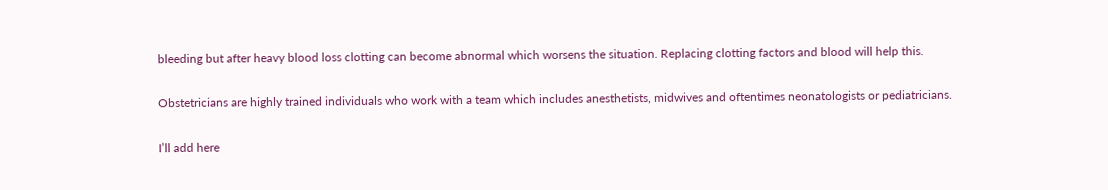bleeding but after heavy blood loss clotting can become abnormal which worsens the situation. Replacing clotting factors and blood will help this.

Obstetricians are highly trained individuals who work with a team which includes anesthetists, midwives and oftentimes neonatologists or pediatricians.

I’ll add here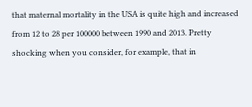that maternal mortality in the USA is quite high and increased from 12 to 28 per 100000 between 1990 and 2013. Pretty shocking when you consider, for example, that in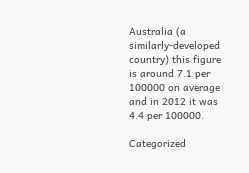Australia (a similarly-developed country) this figure is around 7.1 per 100000 on average and in 2012 it was 4.4 per 100000.

Categorized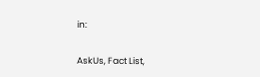in:

AskUs, Fact List,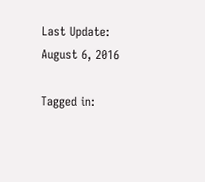Last Update: August 6, 2016

Tagged in: